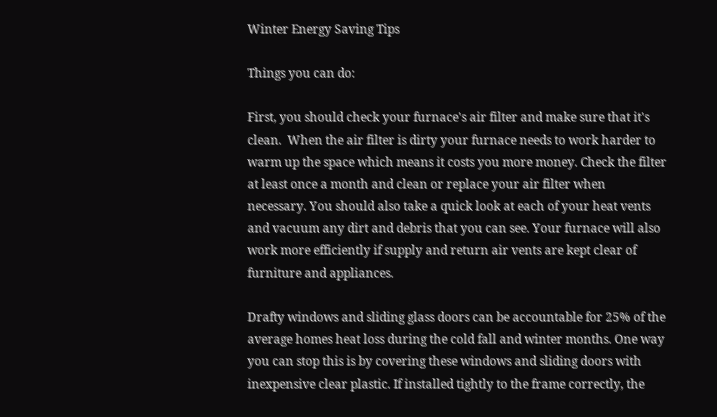Winter Energy Saving Tips

Things you can do:

First, you should check your furnace's air filter and make sure that it's clean.  When the air filter is dirty your furnace needs to work harder to warm up the space which means it costs you more money. Check the filter at least once a month and clean or replace your air filter when necessary. You should also take a quick look at each of your heat vents and vacuum any dirt and debris that you can see. Your furnace will also work more efficiently if supply and return air vents are kept clear of furniture and appliances.

Drafty windows and sliding glass doors can be accountable for 25% of the average homes heat loss during the cold fall and winter months. One way you can stop this is by covering these windows and sliding doors with inexpensive clear plastic. If installed tightly to the frame correctly, the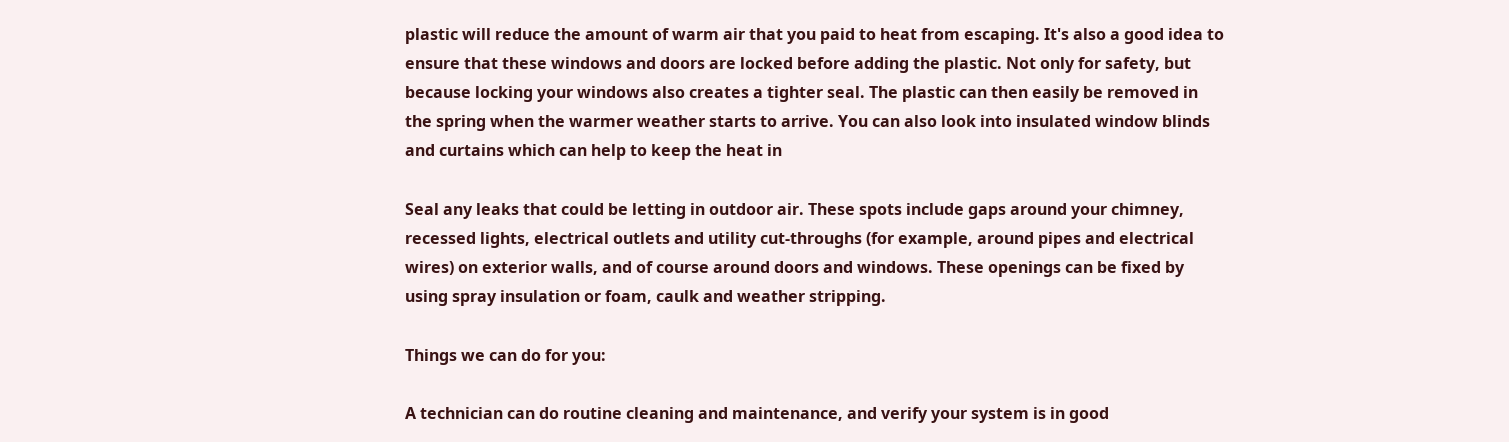plastic will reduce the amount of warm air that you paid to heat from escaping. It's also a good idea to ensure that these windows and doors are locked before adding the plastic. Not only for safety, but because locking your windows also creates a tighter seal. The plastic can then easily be removed in the spring when the warmer weather starts to arrive. You can also look into insulated window blinds and curtains which can help to keep the heat in

Seal any leaks that could be letting in outdoor air. These spots include gaps around your chimney, recessed lights, electrical outlets and utility cut-throughs (for example, around pipes and electrical wires) on exterior walls, and of course around doors and windows. These openings can be fixed by using spray insulation or foam, caulk and weather stripping.

Things we can do for you:

A technician can do routine cleaning and maintenance, and verify your system is in good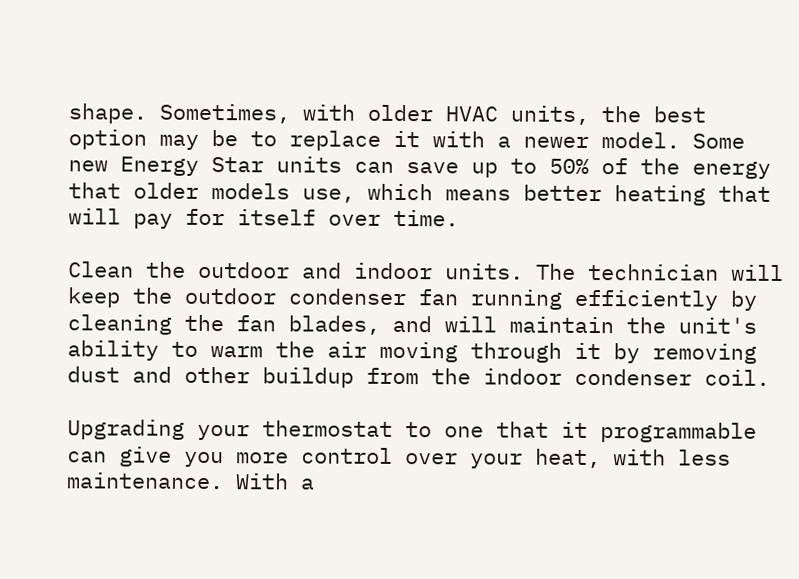shape. Sometimes, with older HVAC units, the best option may be to replace it with a newer model. Some new Energy Star units can save up to 50% of the energy that older models use, which means better heating that will pay for itself over time.

Clean the outdoor and indoor units. The technician will keep the outdoor condenser fan running efficiently by cleaning the fan blades, and will maintain the unit's ability to warm the air moving through it by removing dust and other buildup from the indoor condenser coil.

Upgrading your thermostat to one that it programmable can give you more control over your heat, with less maintenance. With a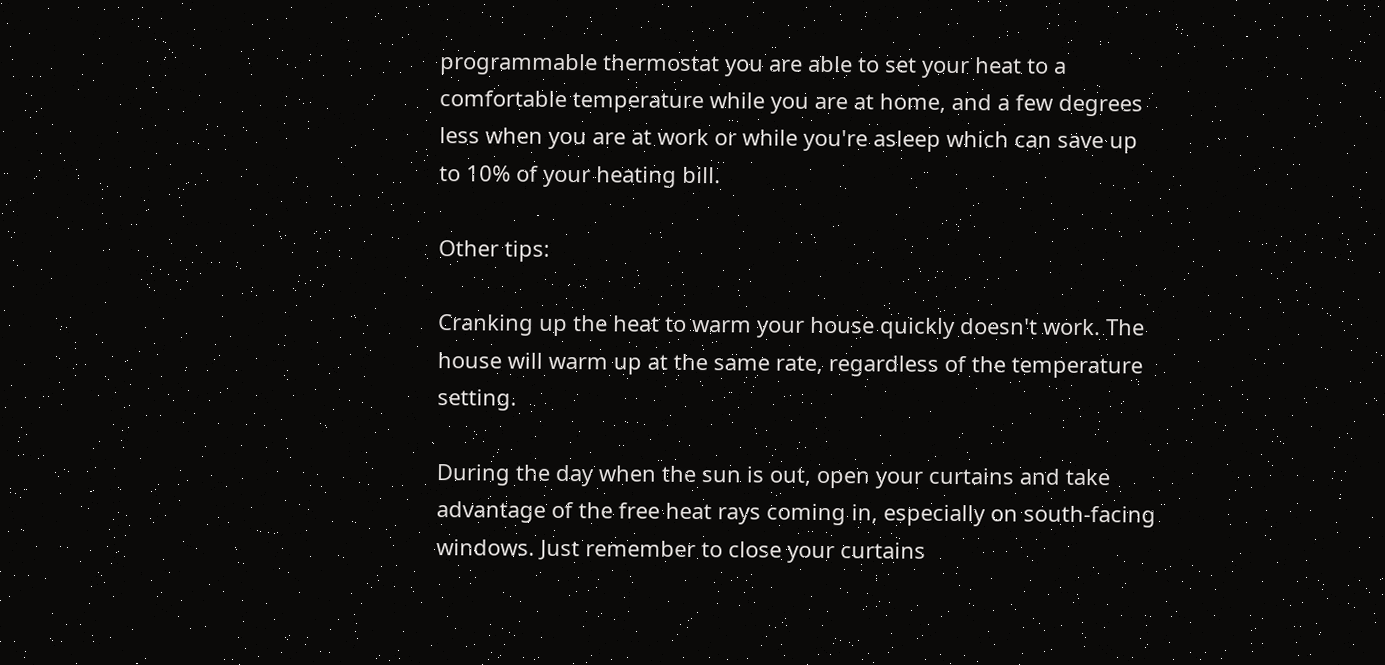programmable thermostat you are able to set your heat to a comfortable temperature while you are at home, and a few degrees less when you are at work or while you're asleep which can save up to 10% of your heating bill.

Other tips:

Cranking up the heat to warm your house quickly doesn't work. The house will warm up at the same rate, regardless of the temperature setting.

During the day when the sun is out, open your curtains and take advantage of the free heat rays coming in, especially on south-facing windows. Just remember to close your curtains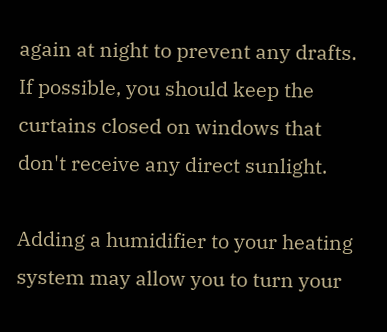again at night to prevent any drafts. If possible, you should keep the curtains closed on windows that don't receive any direct sunlight.

Adding a humidifier to your heating system may allow you to turn your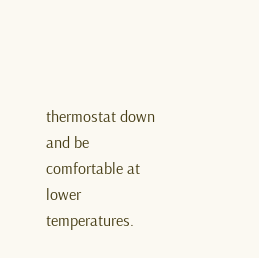thermostat down and be comfortable at lower temperatures.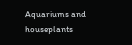Aquariums and houseplants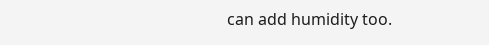can add humidity too.